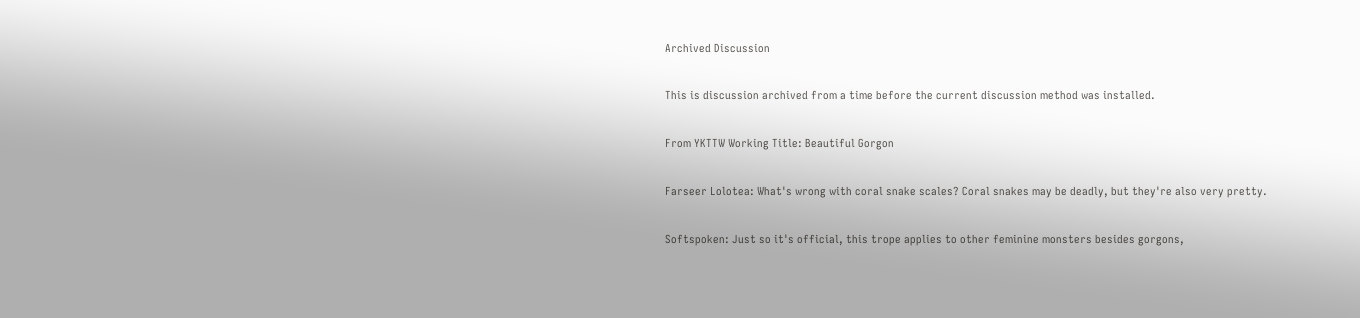Archived Discussion

This is discussion archived from a time before the current discussion method was installed.

From YKTTW Working Title: Beautiful Gorgon

Farseer Lolotea: What's wrong with coral snake scales? Coral snakes may be deadly, but they're also very pretty.

Softspoken: Just so it's official, this trope applies to other feminine monsters besides gorgons,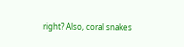right? Also, coral snakes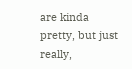are kinda pretty, but just really,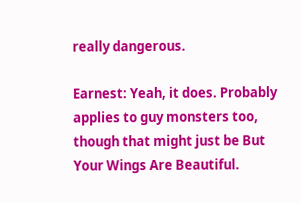really dangerous.

Earnest: Yeah, it does. Probably applies to guy monsters too, though that might just be But Your Wings Are Beautiful.